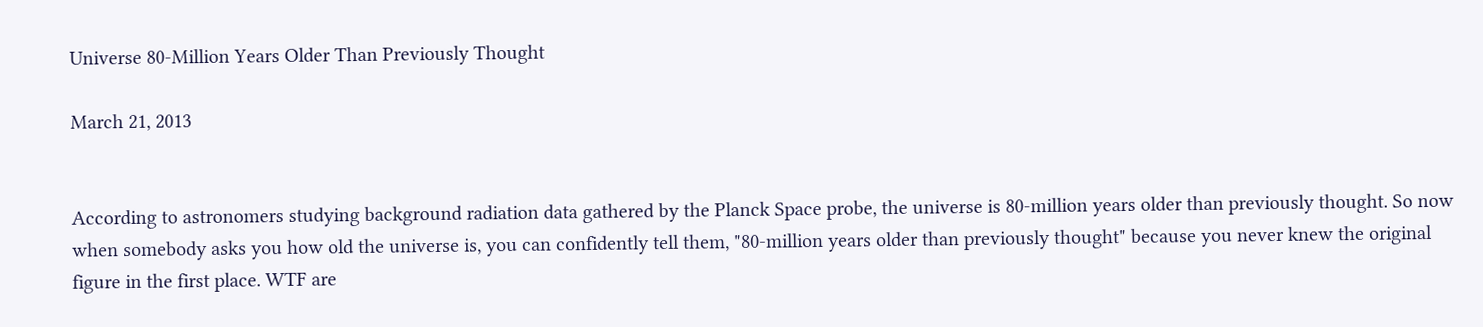Universe 80-Million Years Older Than Previously Thought

March 21, 2013


According to astronomers studying background radiation data gathered by the Planck Space probe, the universe is 80-million years older than previously thought. So now when somebody asks you how old the universe is, you can confidently tell them, "80-million years older than previously thought" because you never knew the original figure in the first place. WTF are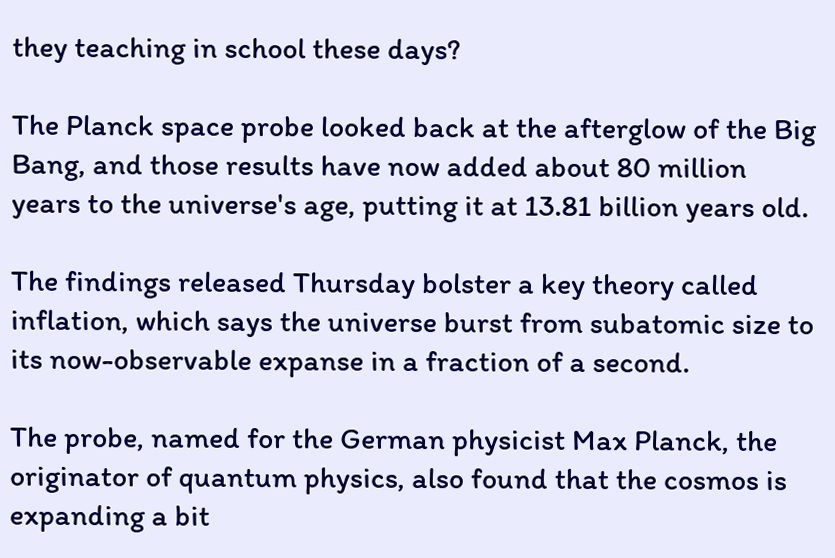they teaching in school these days?

The Planck space probe looked back at the afterglow of the Big Bang, and those results have now added about 80 million years to the universe's age, putting it at 13.81 billion years old.

The findings released Thursday bolster a key theory called inflation, which says the universe burst from subatomic size to its now-observable expanse in a fraction of a second.

The probe, named for the German physicist Max Planck, the originator of quantum physics, also found that the cosmos is expanding a bit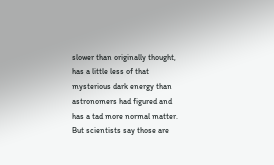slower than originally thought, has a little less of that mysterious dark energy than astronomers had figured and has a tad more normal matter. But scientists say those are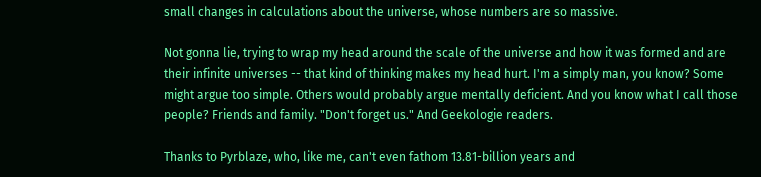small changes in calculations about the universe, whose numbers are so massive.

Not gonna lie, trying to wrap my head around the scale of the universe and how it was formed and are their infinite universes -- that kind of thinking makes my head hurt. I'm a simply man, you know? Some might argue too simple. Others would probably argue mentally deficient. And you know what I call those people? Friends and family. "Don't forget us." And Geekologie readers.

Thanks to Pyrblaze, who, like me, can't even fathom 13.81-billion years and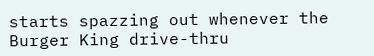starts spazzing out whenever the Burger King drive-thru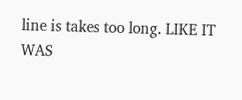line is takes too long. LIKE IT WAS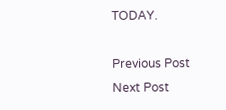TODAY.

Previous Post
Next Post